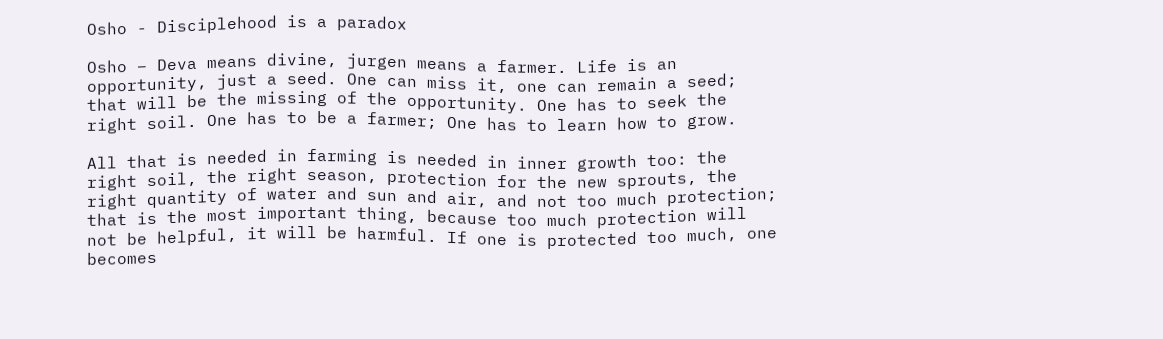Osho - Disciplehood is a paradox

Osho – Deva means divine, jurgen means a farmer. Life is an opportunity, just a seed. One can miss it, one can remain a seed; that will be the missing of the opportunity. One has to seek the right soil. One has to be a farmer; One has to learn how to grow.

All that is needed in farming is needed in inner growth too: the right soil, the right season, protection for the new sprouts, the right quantity of water and sun and air, and not too much protection; that is the most important thing, because too much protection will not be helpful, it will be harmful. If one is protected too much, one becomes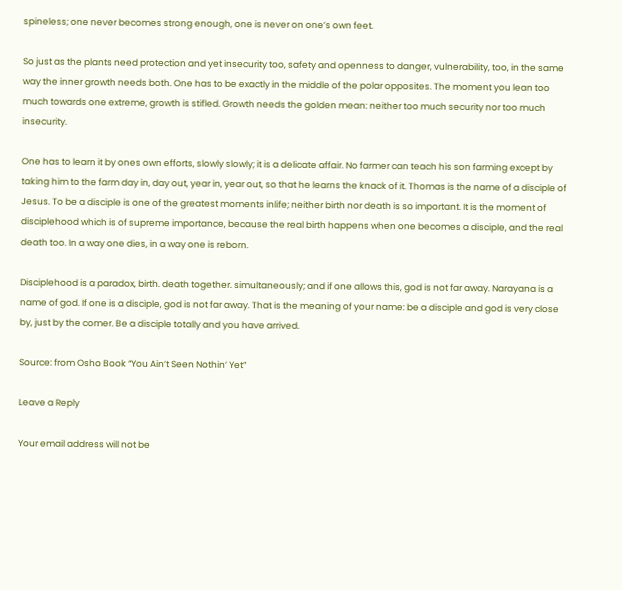spineless; one never becomes strong enough, one is never on one’s own feet.

So just as the plants need protection and yet insecurity too, safety and openness to danger, vulnerability, too, in the same way the inner growth needs both. One has to be exactly in the middle of the polar opposites. The moment you lean too much towards one extreme, growth is stifled. Growth needs the golden mean: neither too much security nor too much insecurity.

One has to learn it by ones own efforts, slowly slowly; it is a delicate affair. No farmer can teach his son farming except by taking him to the farm day in, day out, year in, year out, so that he learns the knack of it. Thomas is the name of a disciple of Jesus. To be a disciple is one of the greatest moments inlife; neither birth nor death is so important. It is the moment of disciplehood which is of supreme importance, because the real birth happens when one becomes a disciple, and the real death too. In a way one dies, in a way one is reborn.

Disciplehood is a paradox, birth. death together. simultaneously; and if one allows this, god is not far away. Narayana is a name of god. If one is a disciple, god is not far away. That is the meaning of your name: be a disciple and god is very close by, just by the comer. Be a disciple totally and you have arrived.

Source: from Osho Book “You Ain’t Seen Nothin’ Yet”

Leave a Reply

Your email address will not be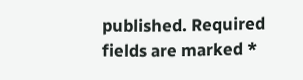published. Required fields are marked *